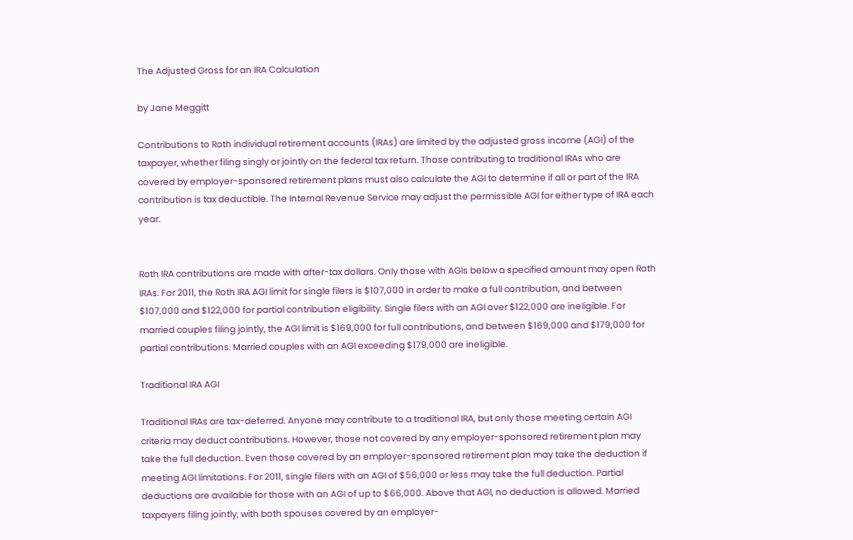The Adjusted Gross for an IRA Calculation

by Jane Meggitt

Contributions to Roth individual retirement accounts (IRAs) are limited by the adjusted gross income (AGI) of the taxpayer, whether filing singly or jointly on the federal tax return. Those contributing to traditional IRAs who are covered by employer-sponsored retirement plans must also calculate the AGI to determine if all or part of the IRA contribution is tax deductible. The Internal Revenue Service may adjust the permissible AGI for either type of IRA each year.


Roth IRA contributions are made with after-tax dollars. Only those with AGIs below a specified amount may open Roth IRAs. For 2011, the Roth IRA AGI limit for single filers is $107,000 in order to make a full contribution, and between $107,000 and $122,000 for partial contribution eligibility. Single filers with an AGI over $122,000 are ineligible. For married couples filing jointly, the AGI limit is $169,000 for full contributions, and between $169,000 and $179,000 for partial contributions. Married couples with an AGI exceeding $179,000 are ineligible.

Traditional IRA AGI

Traditional IRAs are tax-deferred. Anyone may contribute to a traditional IRA, but only those meeting certain AGI criteria may deduct contributions. However, those not covered by any employer-sponsored retirement plan may take the full deduction. Even those covered by an employer-sponsored retirement plan may take the deduction if meeting AGI limitations. For 2011, single filers with an AGI of $56,000 or less may take the full deduction. Partial deductions are available for those with an AGI of up to $66,000. Above that AGI, no deduction is allowed. Married taxpayers filing jointly, with both spouses covered by an employer-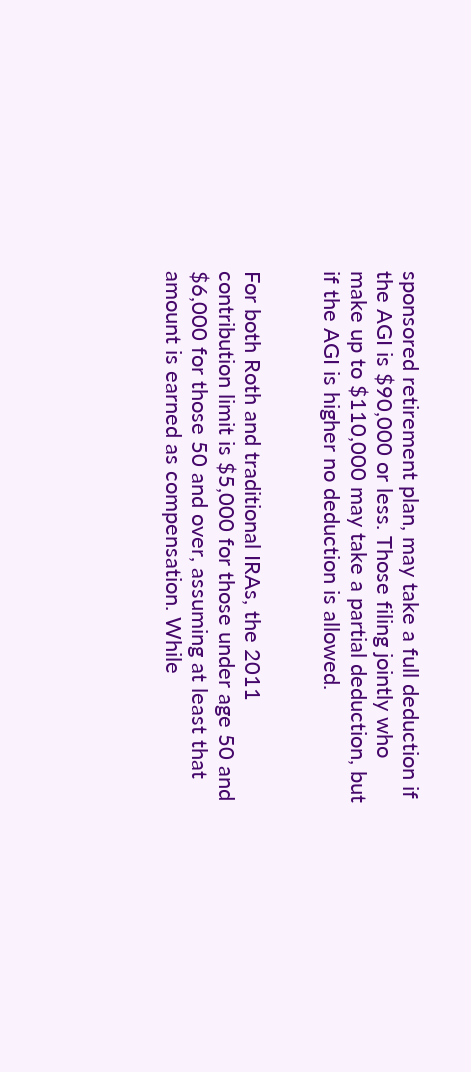sponsored retirement plan, may take a full deduction if the AGI is $90,000 or less. Those filing jointly who make up to $110,000 may take a partial deduction, but if the AGI is higher no deduction is allowed.


For both Roth and traditional IRAs, the 2011 contribution limit is $5,000 for those under age 50 and $6,000 for those 50 and over, assuming at least that amount is earned as compensation. While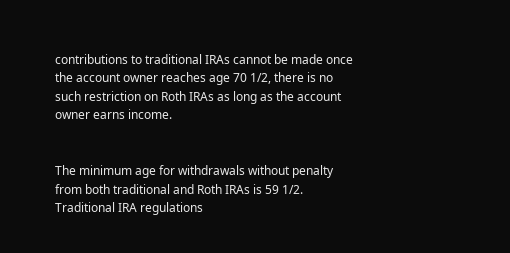contributions to traditional IRAs cannot be made once the account owner reaches age 70 1/2, there is no such restriction on Roth IRAs as long as the account owner earns income.


The minimum age for withdrawals without penalty from both traditional and Roth IRAs is 59 1/2. Traditional IRA regulations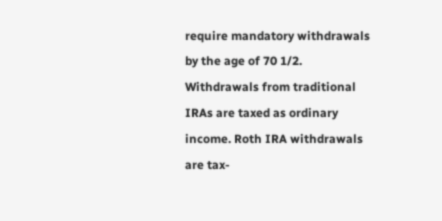require mandatory withdrawals by the age of 70 1/2. Withdrawals from traditional IRAs are taxed as ordinary income. Roth IRA withdrawals are tax-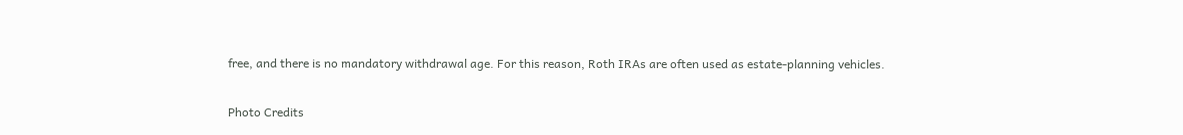free, and there is no mandatory withdrawal age. For this reason, Roth IRAs are often used as estate-planning vehicles.

Photo Credits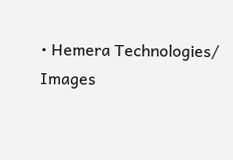• Hemera Technologies/ Images